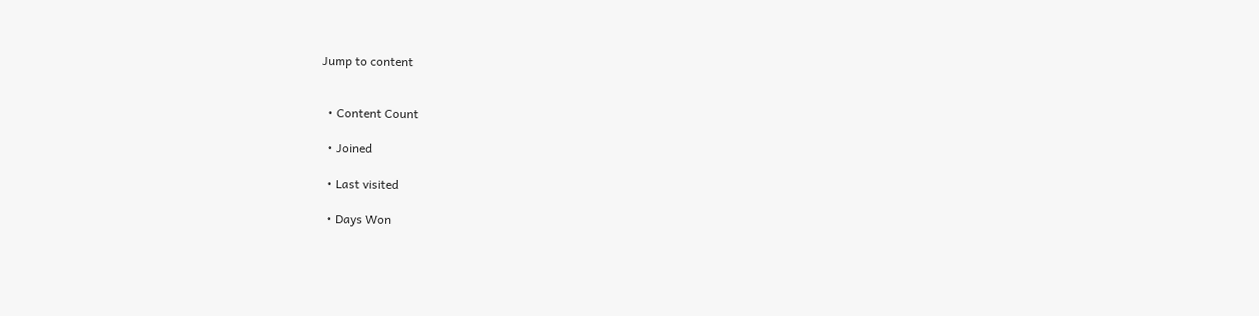Jump to content


  • Content Count

  • Joined

  • Last visited

  • Days Won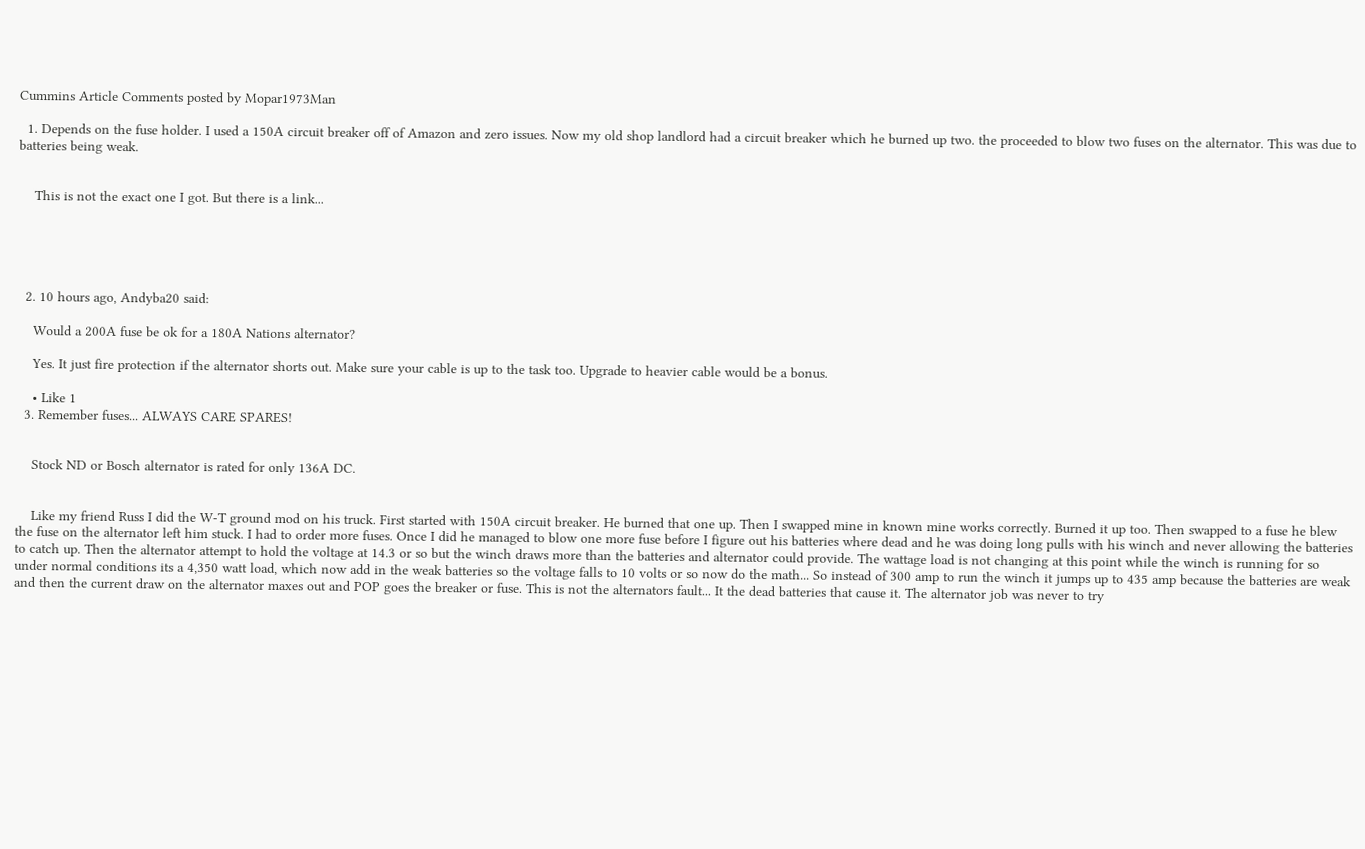Cummins Article Comments posted by Mopar1973Man

  1. Depends on the fuse holder. I used a 150A circuit breaker off of Amazon and zero issues. Now my old shop landlord had a circuit breaker which he burned up two. the proceeded to blow two fuses on the alternator. This was due to batteries being weak.


    This is not the exact one I got. But there is a link...





  2. 10 hours ago, Andyba20 said:

    Would a 200A fuse be ok for a 180A Nations alternator?

    Yes. It just fire protection if the alternator shorts out. Make sure your cable is up to the task too. Upgrade to heavier cable would be a bonus.

    • Like 1
  3. Remember fuses... ALWAYS CARE SPARES!


    Stock ND or Bosch alternator is rated for only 136A DC.


    Like my friend Russ I did the W-T ground mod on his truck. First started with 150A circuit breaker. He burned that one up. Then I swapped mine in known mine works correctly. Burned it up too. Then swapped to a fuse he blew the fuse on the alternator left him stuck. I had to order more fuses. Once I did he managed to blow one more fuse before I figure out his batteries where dead and he was doing long pulls with his winch and never allowing the batteries to catch up. Then the alternator attempt to hold the voltage at 14.3 or so but the winch draws more than the batteries and alternator could provide. The wattage load is not changing at this point while the winch is running for so under normal conditions its a 4,350 watt load, which now add in the weak batteries so the voltage falls to 10 volts or so now do the math... So instead of 300 amp to run the winch it jumps up to 435 amp because the batteries are weak and then the current draw on the alternator maxes out and POP goes the breaker or fuse. This is not the alternators fault... It the dead batteries that cause it. The alternator job was never to try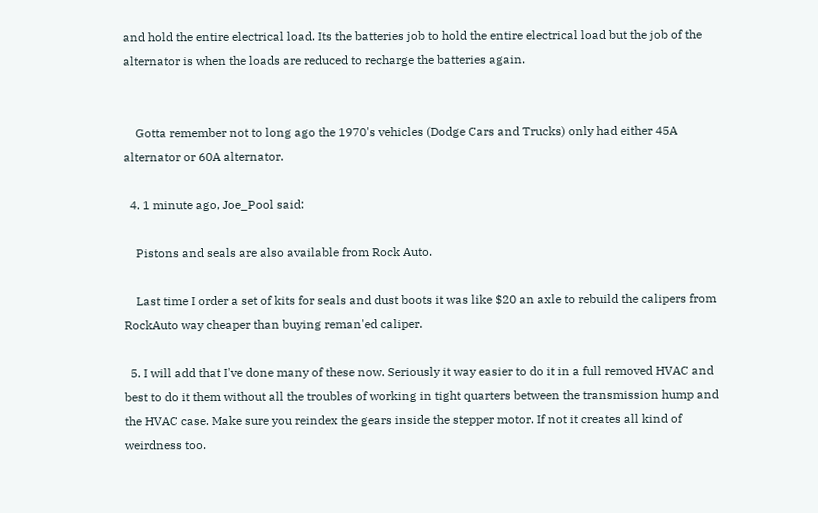and hold the entire electrical load. Its the batteries job to hold the entire electrical load but the job of the alternator is when the loads are reduced to recharge the batteries again.


    Gotta remember not to long ago the 1970's vehicles (Dodge Cars and Trucks) only had either 45A alternator or 60A alternator.

  4. 1 minute ago, Joe_Pool said:

    Pistons and seals are also available from Rock Auto.

    Last time I order a set of kits for seals and dust boots it was like $20 an axle to rebuild the calipers from RockAuto way cheaper than buying reman'ed caliper.

  5. I will add that I've done many of these now. Seriously it way easier to do it in a full removed HVAC and best to do it them without all the troubles of working in tight quarters between the transmission hump and the HVAC case. Make sure you reindex the gears inside the stepper motor. If not it creates all kind of weirdness too.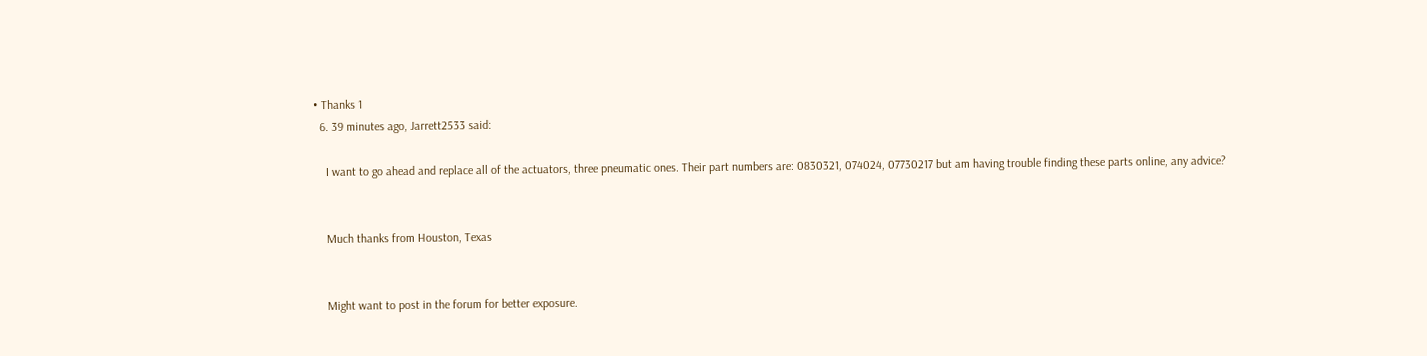• Thanks 1
  6. 39 minutes ago, Jarrett2533 said:

    I want to go ahead and replace all of the actuators, three pneumatic ones. Their part numbers are: 0830321, 074024, 07730217 but am having trouble finding these parts online, any advice?


    Much thanks from Houston, Texas


    Might want to post in the forum for better exposure.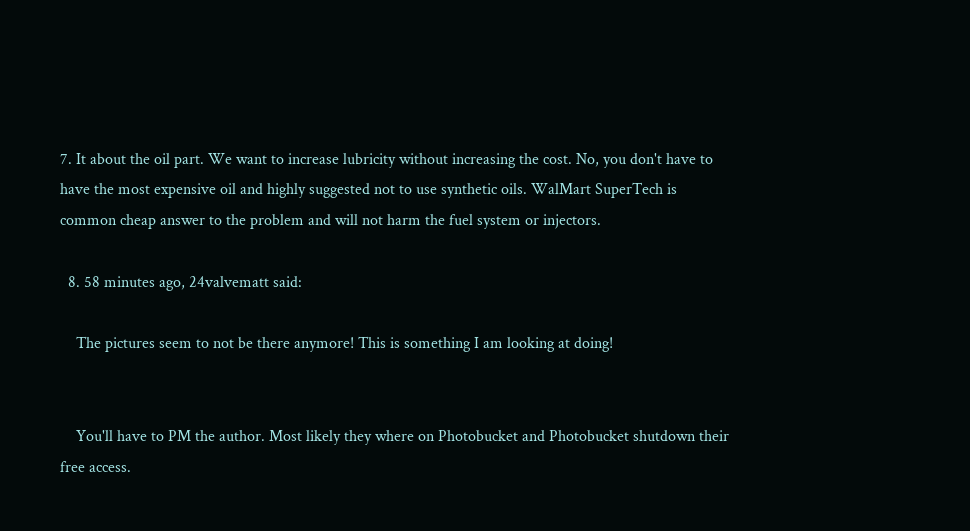7. It about the oil part. We want to increase lubricity without increasing the cost. No, you don't have to have the most expensive oil and highly suggested not to use synthetic oils. WalMart SuperTech is common cheap answer to the problem and will not harm the fuel system or injectors.

  8. 58 minutes ago, 24valvematt said:

    The pictures seem to not be there anymore! This is something I am looking at doing!


    You'll have to PM the author. Most likely they where on Photobucket and Photobucket shutdown their free access.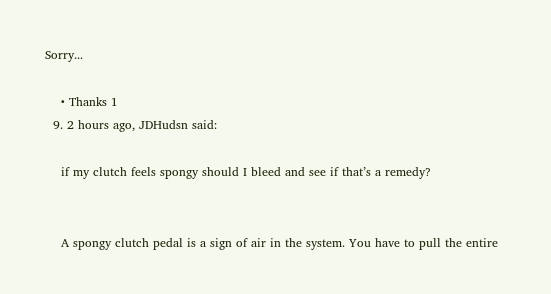Sorry...

    • Thanks 1
  9. 2 hours ago, JDHudsn said:

    if my clutch feels spongy should I bleed and see if that’s a remedy?


    A spongy clutch pedal is a sign of air in the system. You have to pull the entire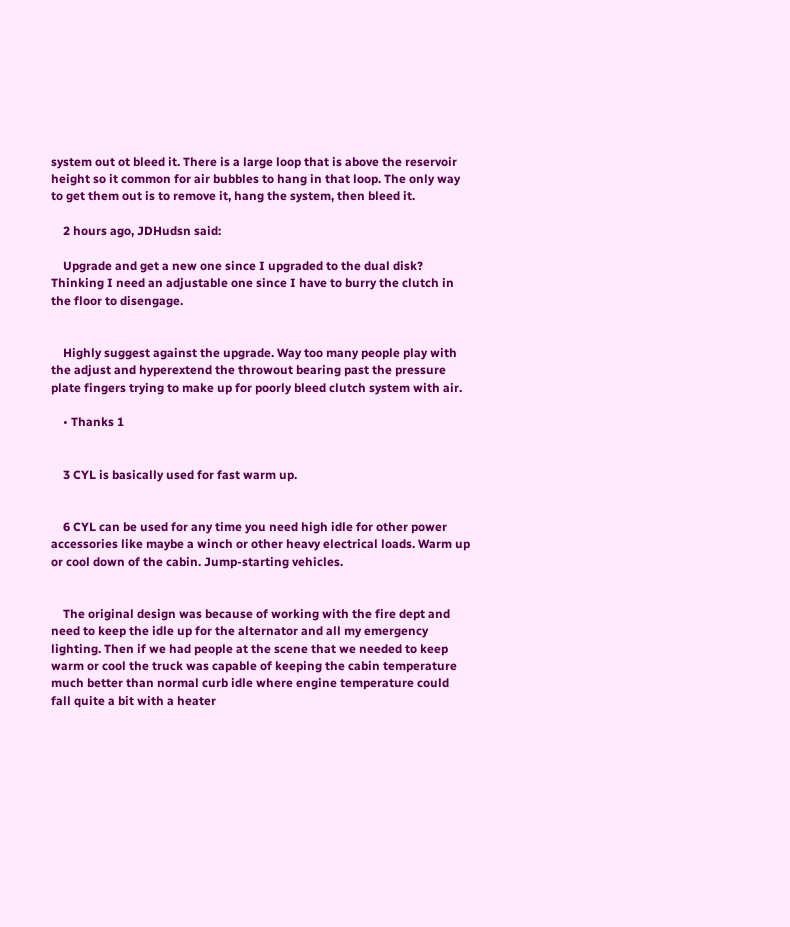system out ot bleed it. There is a large loop that is above the reservoir height so it common for air bubbles to hang in that loop. The only way to get them out is to remove it, hang the system, then bleed it.

    2 hours ago, JDHudsn said:

    Upgrade and get a new one since I upgraded to the dual disk? Thinking I need an adjustable one since I have to burry the clutch in the floor to disengage.


    Highly suggest against the upgrade. Way too many people play with the adjust and hyperextend the throwout bearing past the pressure plate fingers trying to make up for poorly bleed clutch system with air.

    • Thanks 1


    3 CYL is basically used for fast warm up.


    6 CYL can be used for any time you need high idle for other power accessories like maybe a winch or other heavy electrical loads. Warm up or cool down of the cabin. Jump-starting vehicles.


    The original design was because of working with the fire dept and need to keep the idle up for the alternator and all my emergency lighting. Then if we had people at the scene that we needed to keep warm or cool the truck was capable of keeping the cabin temperature much better than normal curb idle where engine temperature could fall quite a bit with a heater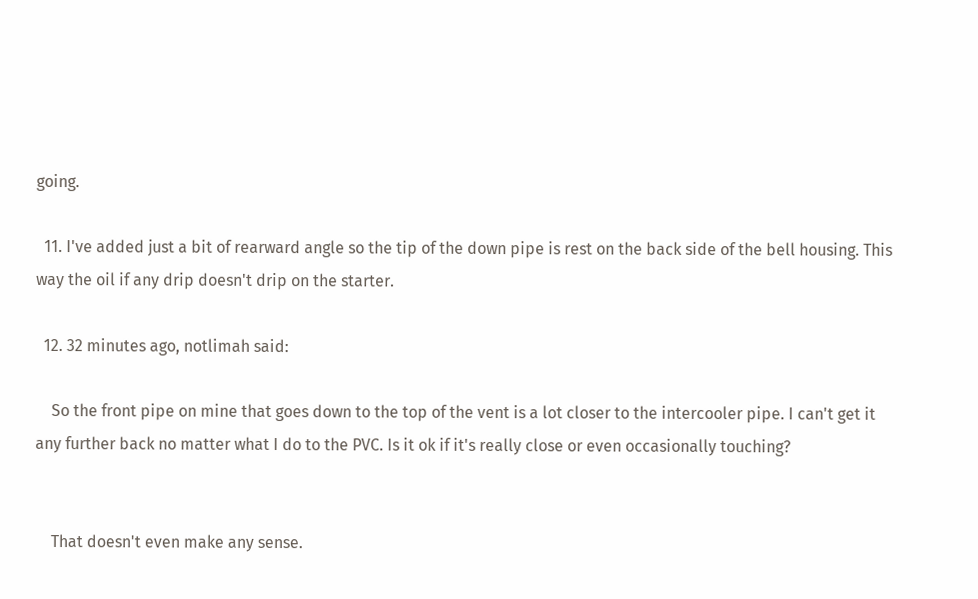going.

  11. I've added just a bit of rearward angle so the tip of the down pipe is rest on the back side of the bell housing. This way the oil if any drip doesn't drip on the starter.

  12. 32 minutes ago, notlimah said:

    So the front pipe on mine that goes down to the top of the vent is a lot closer to the intercooler pipe. I can't get it any further back no matter what I do to the PVC. Is it ok if it's really close or even occasionally touching?


    That doesn't even make any sense.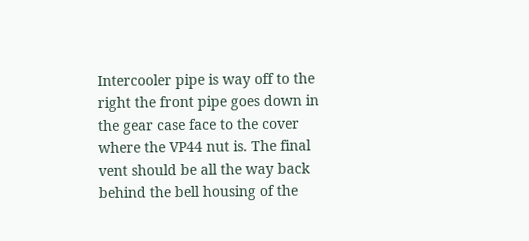Intercooler pipe is way off to the right the front pipe goes down in the gear case face to the cover where the VP44 nut is. The final vent should be all the way back behind the bell housing of the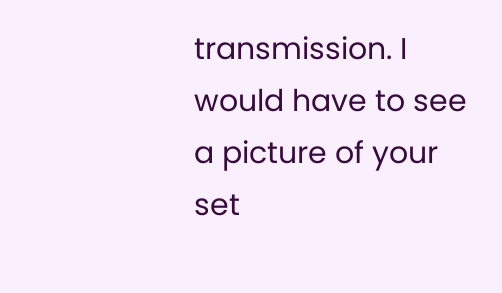transmission. I would have to see a picture of your set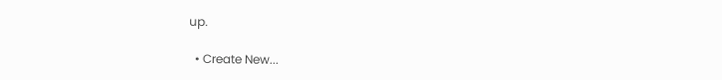up.

  • Create New...